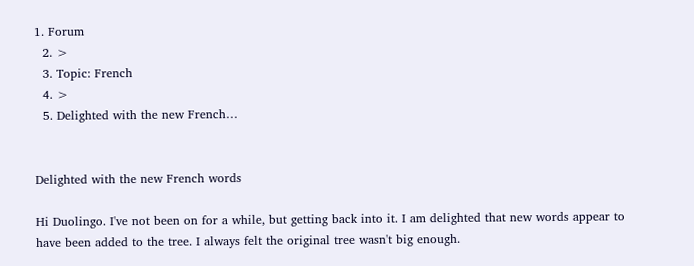1. Forum
  2. >
  3. Topic: French
  4. >
  5. Delighted with the new French…


Delighted with the new French words

Hi Duolingo. I've not been on for a while, but getting back into it. I am delighted that new words appear to have been added to the tree. I always felt the original tree wasn't big enough.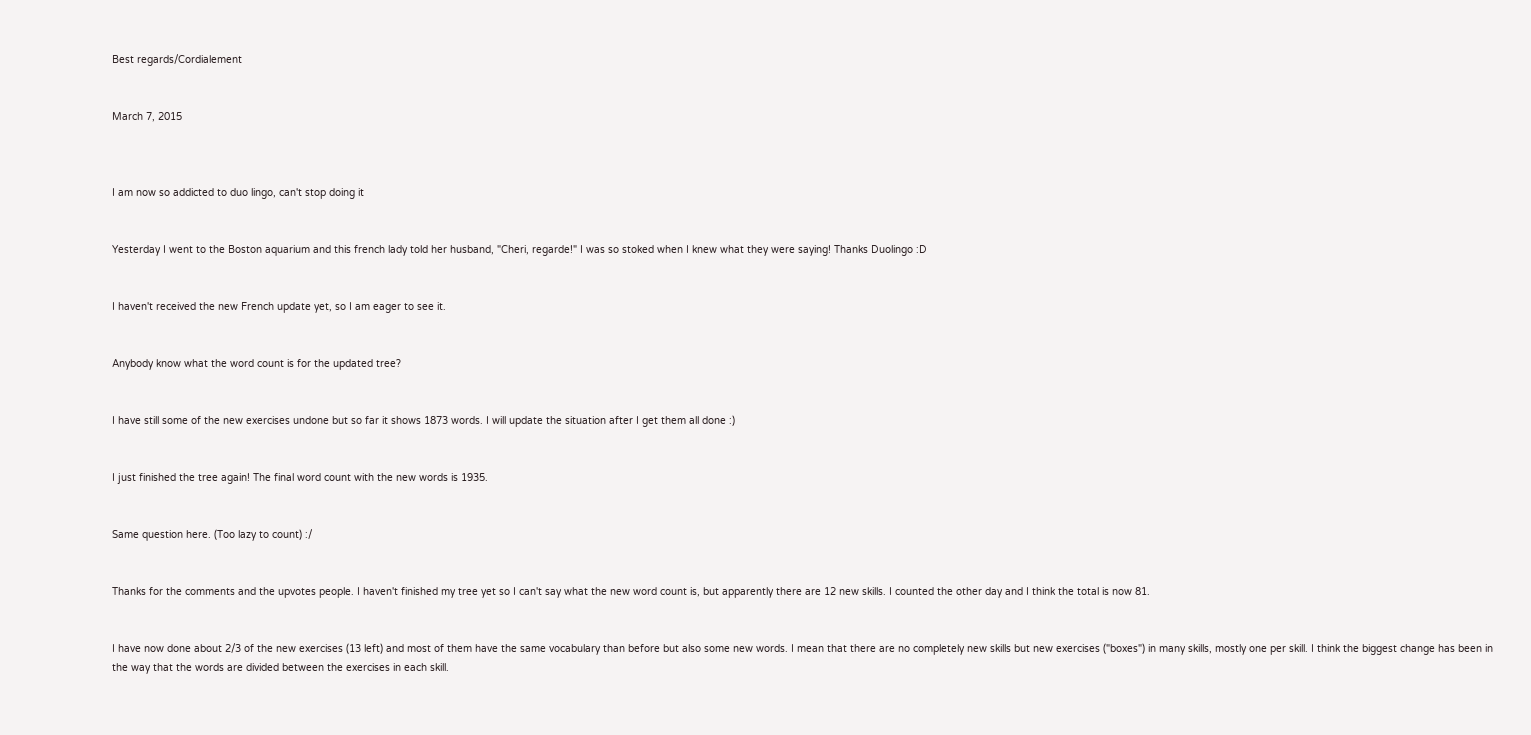Best regards/Cordialement


March 7, 2015



I am now so addicted to duo lingo, can't stop doing it


Yesterday I went to the Boston aquarium and this french lady told her husband, "Cheri, regarde!" I was so stoked when I knew what they were saying! Thanks Duolingo :D


I haven't received the new French update yet, so I am eager to see it.


Anybody know what the word count is for the updated tree?


I have still some of the new exercises undone but so far it shows 1873 words. I will update the situation after I get them all done :)


I just finished the tree again! The final word count with the new words is 1935.


Same question here. (Too lazy to count) :/


Thanks for the comments and the upvotes people. I haven't finished my tree yet so I can't say what the new word count is, but apparently there are 12 new skills. I counted the other day and I think the total is now 81.


I have now done about 2/3 of the new exercises (13 left) and most of them have the same vocabulary than before but also some new words. I mean that there are no completely new skills but new exercises ("boxes") in many skills, mostly one per skill. I think the biggest change has been in the way that the words are divided between the exercises in each skill.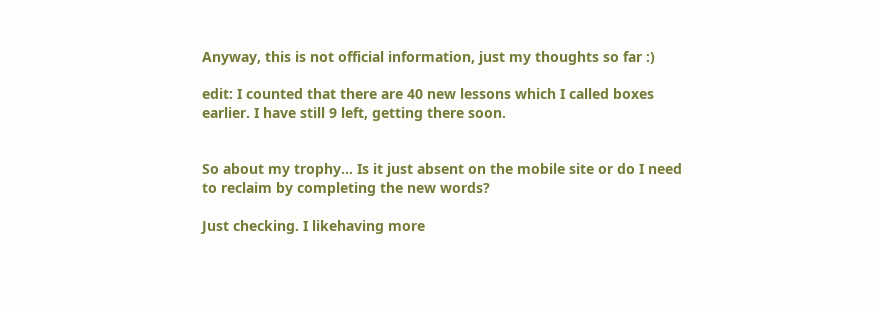Anyway, this is not official information, just my thoughts so far :)

edit: I counted that there are 40 new lessons which I called boxes earlier. I have still 9 left, getting there soon.


So about my trophy... Is it just absent on the mobile site or do I need to reclaim by completing the new words?

Just checking. I likehaving more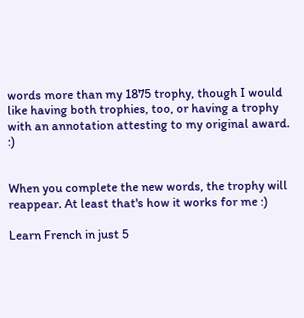words more than my 1875 trophy, though I would like having both trophies, too, or having a trophy with an annotation attesting to my original award. :)


When you complete the new words, the trophy will reappear. At least that's how it works for me :)

Learn French in just 5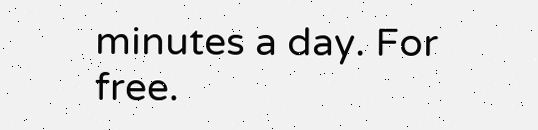minutes a day. For free.